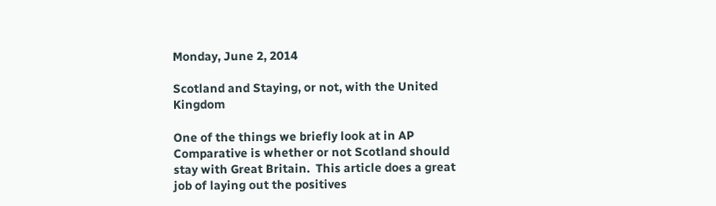Monday, June 2, 2014

Scotland and Staying, or not, with the United Kingdom

One of the things we briefly look at in AP Comparative is whether or not Scotland should stay with Great Britain.  This article does a great job of laying out the positives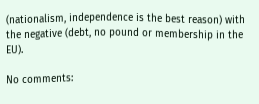(nationalism, independence is the best reason) with the negative (debt, no pound or membership in the EU).

No comments: